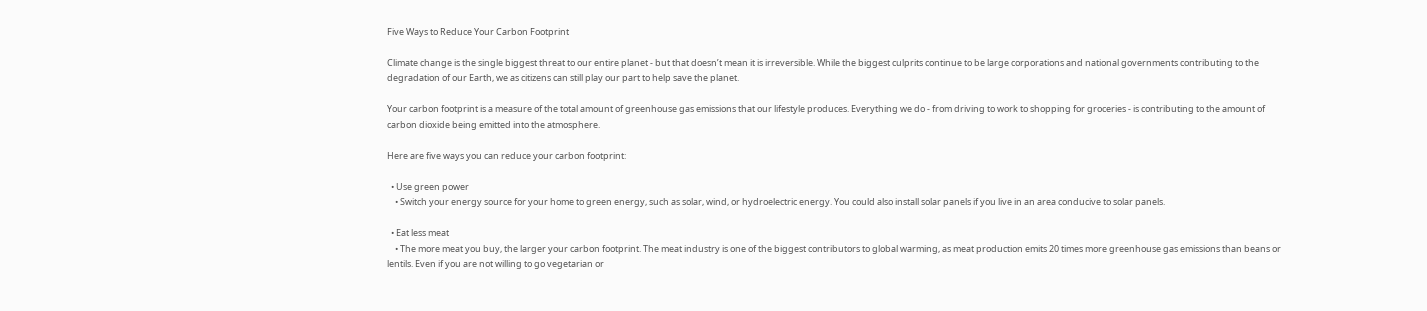Five Ways to Reduce Your Carbon Footprint

Climate change is the single biggest threat to our entire planet - but that doesn’t mean it is irreversible. While the biggest culprits continue to be large corporations and national governments contributing to the degradation of our Earth, we as citizens can still play our part to help save the planet.

Your carbon footprint is a measure of the total amount of greenhouse gas emissions that our lifestyle produces. Everything we do - from driving to work to shopping for groceries - is contributing to the amount of carbon dioxide being emitted into the atmosphere.

Here are five ways you can reduce your carbon footprint:

  • Use green power
    • Switch your energy source for your home to green energy, such as solar, wind, or hydroelectric energy. You could also install solar panels if you live in an area conducive to solar panels.

  • Eat less meat
    • The more meat you buy, the larger your carbon footprint. The meat industry is one of the biggest contributors to global warming, as meat production emits 20 times more greenhouse gas emissions than beans or lentils. Even if you are not willing to go vegetarian or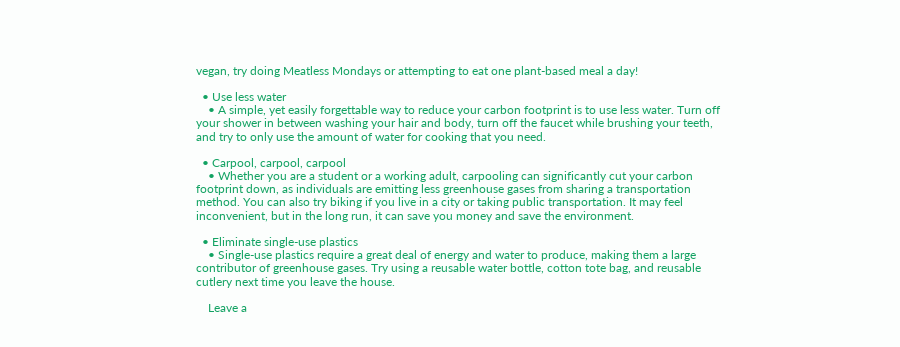vegan, try doing Meatless Mondays or attempting to eat one plant-based meal a day!

  • Use less water
    • A simple, yet easily forgettable way to reduce your carbon footprint is to use less water. Turn off your shower in between washing your hair and body, turn off the faucet while brushing your teeth, and try to only use the amount of water for cooking that you need.

  • Carpool, carpool, carpool
    • Whether you are a student or a working adult, carpooling can significantly cut your carbon footprint down, as individuals are emitting less greenhouse gases from sharing a transportation method. You can also try biking if you live in a city or taking public transportation. It may feel inconvenient, but in the long run, it can save you money and save the environment.

  • Eliminate single-use plastics
    • Single-use plastics require a great deal of energy and water to produce, making them a large contributor of greenhouse gases. Try using a reusable water bottle, cotton tote bag, and reusable cutlery next time you leave the house.

    Leave a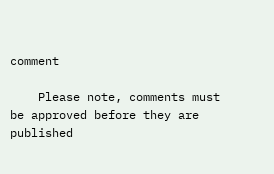comment

    Please note, comments must be approved before they are published